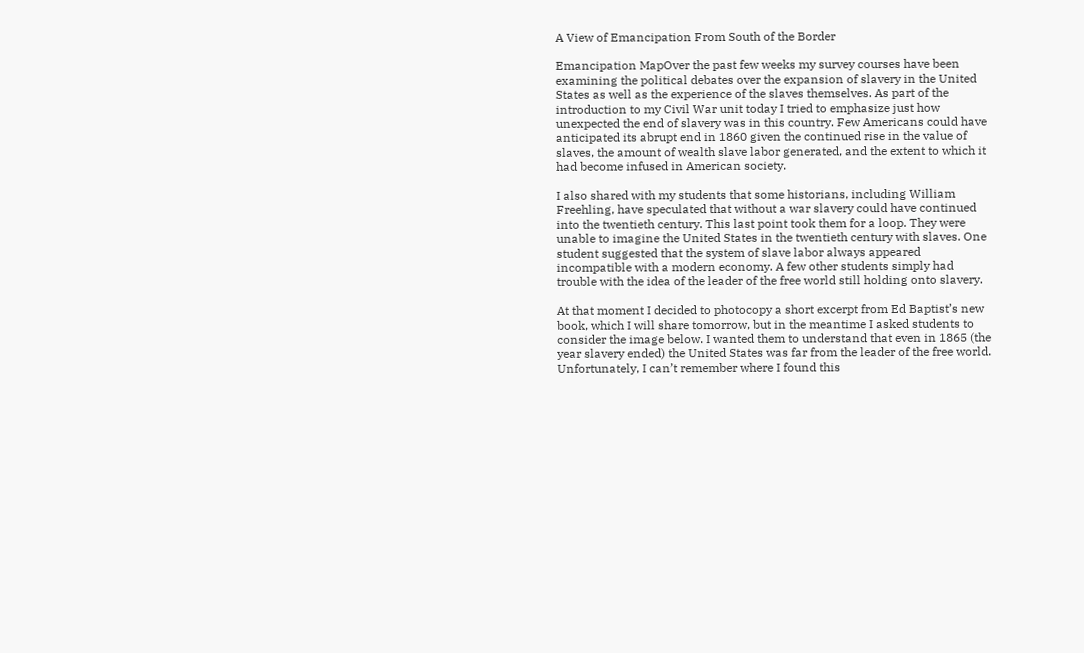A View of Emancipation From South of the Border

Emancipation MapOver the past few weeks my survey courses have been examining the political debates over the expansion of slavery in the United States as well as the experience of the slaves themselves. As part of the introduction to my Civil War unit today I tried to emphasize just how unexpected the end of slavery was in this country. Few Americans could have anticipated its abrupt end in 1860 given the continued rise in the value of slaves, the amount of wealth slave labor generated, and the extent to which it had become infused in American society.

I also shared with my students that some historians, including William Freehling, have speculated that without a war slavery could have continued into the twentieth century. This last point took them for a loop. They were unable to imagine the United States in the twentieth century with slaves. One student suggested that the system of slave labor always appeared incompatible with a modern economy. A few other students simply had trouble with the idea of the leader of the free world still holding onto slavery.

At that moment I decided to photocopy a short excerpt from Ed Baptist’s new book, which I will share tomorrow, but in the meantime I asked students to consider the image below. I wanted them to understand that even in 1865 (the year slavery ended) the United States was far from the leader of the free world. Unfortunately, I can’t remember where I found this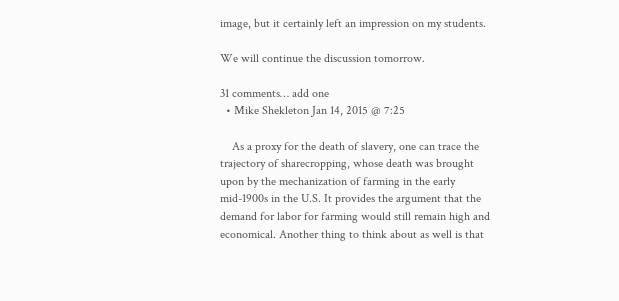image, but it certainly left an impression on my students.

We will continue the discussion tomorrow.

31 comments… add one
  • Mike Shekleton Jan 14, 2015 @ 7:25

    As a proxy for the death of slavery, one can trace the trajectory of sharecropping, whose death was brought upon by the mechanization of farming in the early mid-1900s in the U.S. It provides the argument that the demand for labor for farming would still remain high and economical. Another thing to think about as well is that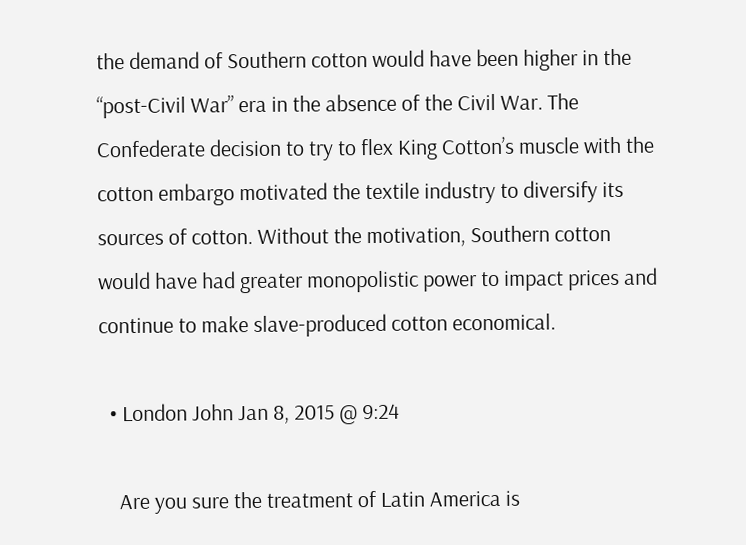the demand of Southern cotton would have been higher in the “post-Civil War” era in the absence of the Civil War. The Confederate decision to try to flex King Cotton’s muscle with the cotton embargo motivated the textile industry to diversify its sources of cotton. Without the motivation, Southern cotton would have had greater monopolistic power to impact prices and continue to make slave-produced cotton economical.

  • London John Jan 8, 2015 @ 9:24

    Are you sure the treatment of Latin America is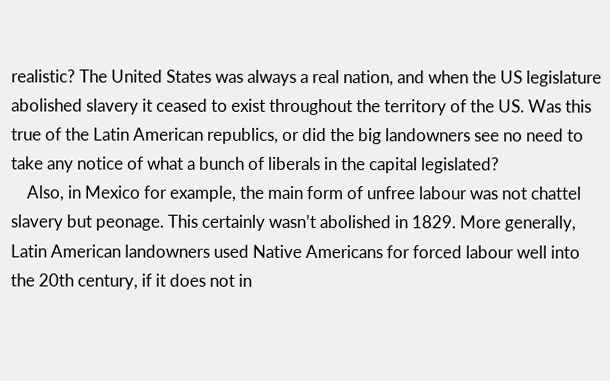realistic? The United States was always a real nation, and when the US legislature abolished slavery it ceased to exist throughout the territory of the US. Was this true of the Latin American republics, or did the big landowners see no need to take any notice of what a bunch of liberals in the capital legislated?
    Also, in Mexico for example, the main form of unfree labour was not chattel slavery but peonage. This certainly wasn’t abolished in 1829. More generally, Latin American landowners used Native Americans for forced labour well into the 20th century, if it does not in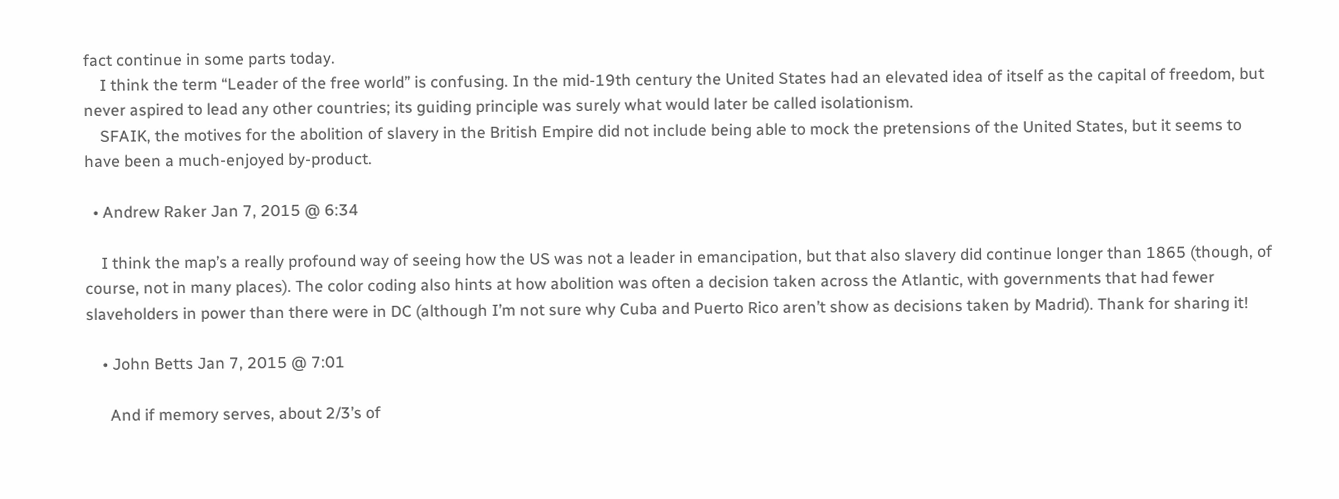fact continue in some parts today.
    I think the term “Leader of the free world” is confusing. In the mid-19th century the United States had an elevated idea of itself as the capital of freedom, but never aspired to lead any other countries; its guiding principle was surely what would later be called isolationism.
    SFAIK, the motives for the abolition of slavery in the British Empire did not include being able to mock the pretensions of the United States, but it seems to have been a much-enjoyed by-product.

  • Andrew Raker Jan 7, 2015 @ 6:34

    I think the map’s a really profound way of seeing how the US was not a leader in emancipation, but that also slavery did continue longer than 1865 (though, of course, not in many places). The color coding also hints at how abolition was often a decision taken across the Atlantic, with governments that had fewer slaveholders in power than there were in DC (although I’m not sure why Cuba and Puerto Rico aren’t show as decisions taken by Madrid). Thank for sharing it!

    • John Betts Jan 7, 2015 @ 7:01

      And if memory serves, about 2/3’s of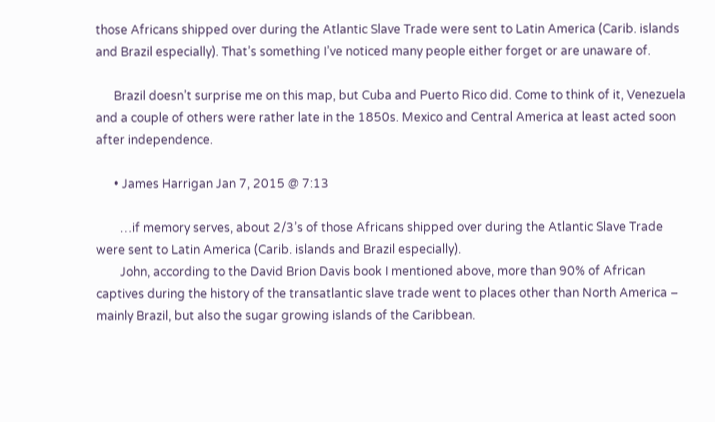those Africans shipped over during the Atlantic Slave Trade were sent to Latin America (Carib. islands and Brazil especially). That’s something I’ve noticed many people either forget or are unaware of.

      Brazil doesn’t surprise me on this map, but Cuba and Puerto Rico did. Come to think of it, Venezuela and a couple of others were rather late in the 1850s. Mexico and Central America at least acted soon after independence.

      • James Harrigan Jan 7, 2015 @ 7:13

        …if memory serves, about 2/3’s of those Africans shipped over during the Atlantic Slave Trade were sent to Latin America (Carib. islands and Brazil especially).
        John, according to the David Brion Davis book I mentioned above, more than 90% of African captives during the history of the transatlantic slave trade went to places other than North America – mainly Brazil, but also the sugar growing islands of the Caribbean.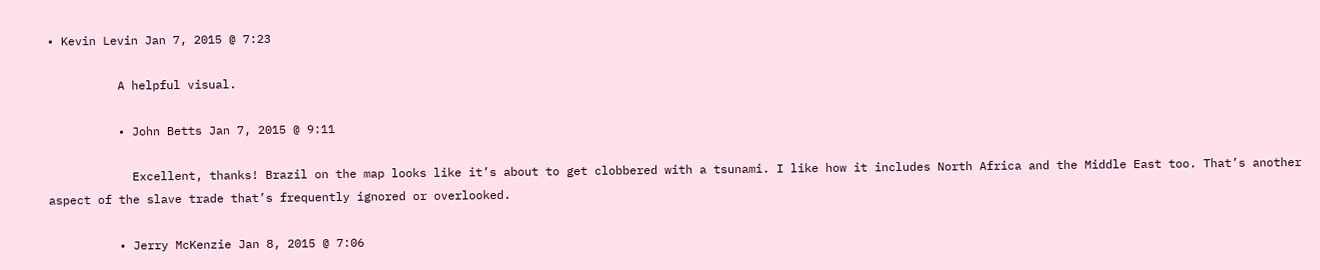• Kevin Levin Jan 7, 2015 @ 7:23

          A helpful visual.

          • John Betts Jan 7, 2015 @ 9:11

            Excellent, thanks! Brazil on the map looks like it’s about to get clobbered with a tsunami. I like how it includes North Africa and the Middle East too. That’s another aspect of the slave trade that’s frequently ignored or overlooked.

          • Jerry McKenzie Jan 8, 2015 @ 7:06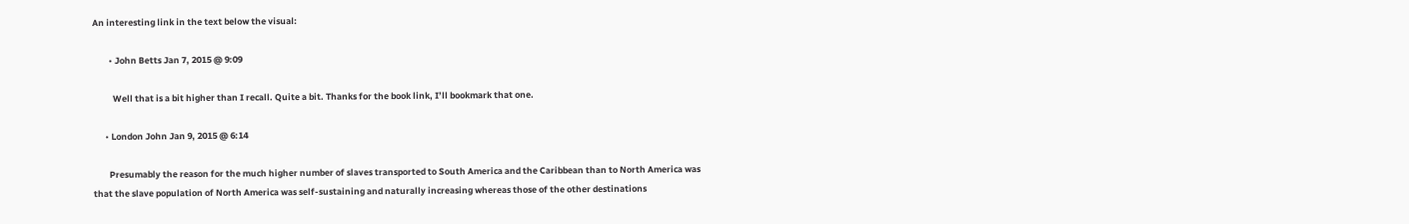An interesting link in the text below the visual:

        • John Betts Jan 7, 2015 @ 9:09

          Well that is a bit higher than I recall. Quite a bit. Thanks for the book link, I’ll bookmark that one.

      • London John Jan 9, 2015 @ 6:14

        Presumably the reason for the much higher number of slaves transported to South America and the Caribbean than to North America was that the slave population of North America was self-sustaining and naturally increasing whereas those of the other destinations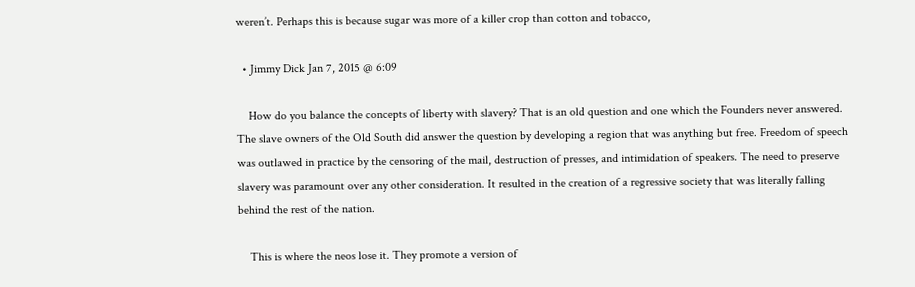weren’t. Perhaps this is because sugar was more of a killer crop than cotton and tobacco,

  • Jimmy Dick Jan 7, 2015 @ 6:09

    How do you balance the concepts of liberty with slavery? That is an old question and one which the Founders never answered. The slave owners of the Old South did answer the question by developing a region that was anything but free. Freedom of speech was outlawed in practice by the censoring of the mail, destruction of presses, and intimidation of speakers. The need to preserve slavery was paramount over any other consideration. It resulted in the creation of a regressive society that was literally falling behind the rest of the nation.

    This is where the neos lose it. They promote a version of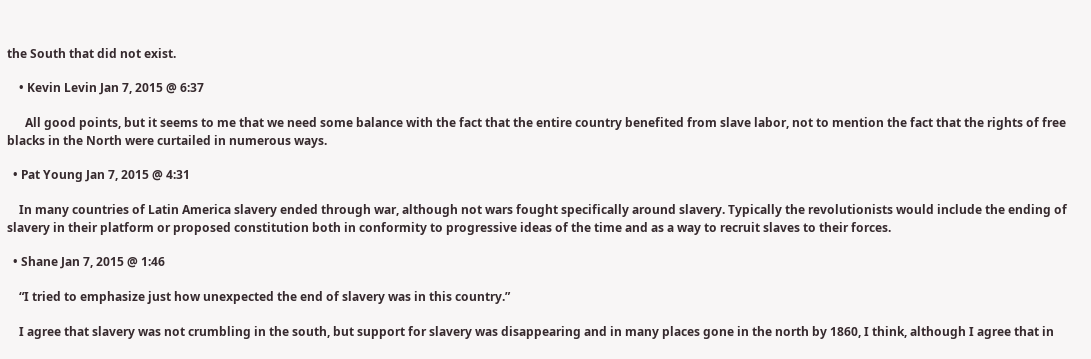the South that did not exist.

    • Kevin Levin Jan 7, 2015 @ 6:37

      All good points, but it seems to me that we need some balance with the fact that the entire country benefited from slave labor, not to mention the fact that the rights of free blacks in the North were curtailed in numerous ways.

  • Pat Young Jan 7, 2015 @ 4:31

    In many countries of Latin America slavery ended through war, although not wars fought specifically around slavery. Typically the revolutionists would include the ending of slavery in their platform or proposed constitution both in conformity to progressive ideas of the time and as a way to recruit slaves to their forces.

  • Shane Jan 7, 2015 @ 1:46

    “I tried to emphasize just how unexpected the end of slavery was in this country.”

    I agree that slavery was not crumbling in the south, but support for slavery was disappearing and in many places gone in the north by 1860, I think, although I agree that in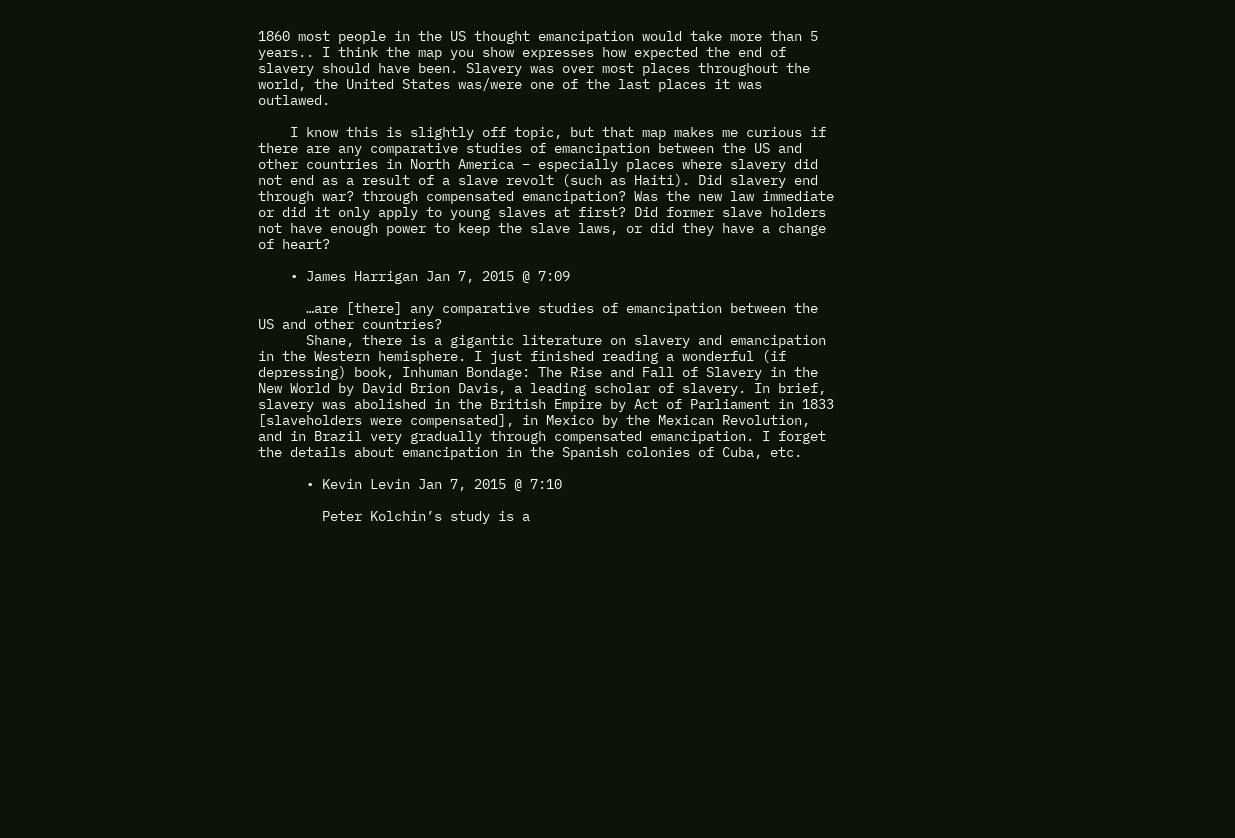1860 most people in the US thought emancipation would take more than 5 years.. I think the map you show expresses how expected the end of slavery should have been. Slavery was over most places throughout the world, the United States was/were one of the last places it was outlawed.

    I know this is slightly off topic, but that map makes me curious if there are any comparative studies of emancipation between the US and other countries in North America – especially places where slavery did not end as a result of a slave revolt (such as Haiti). Did slavery end through war? through compensated emancipation? Was the new law immediate or did it only apply to young slaves at first? Did former slave holders not have enough power to keep the slave laws, or did they have a change of heart?

    • James Harrigan Jan 7, 2015 @ 7:09

      …are [there] any comparative studies of emancipation between the US and other countries?
      Shane, there is a gigantic literature on slavery and emancipation in the Western hemisphere. I just finished reading a wonderful (if depressing) book, Inhuman Bondage: The Rise and Fall of Slavery in the New World by David Brion Davis, a leading scholar of slavery. In brief, slavery was abolished in the British Empire by Act of Parliament in 1833 [slaveholders were compensated], in Mexico by the Mexican Revolution, and in Brazil very gradually through compensated emancipation. I forget the details about emancipation in the Spanish colonies of Cuba, etc.

      • Kevin Levin Jan 7, 2015 @ 7:10

        Peter Kolchin’s study is a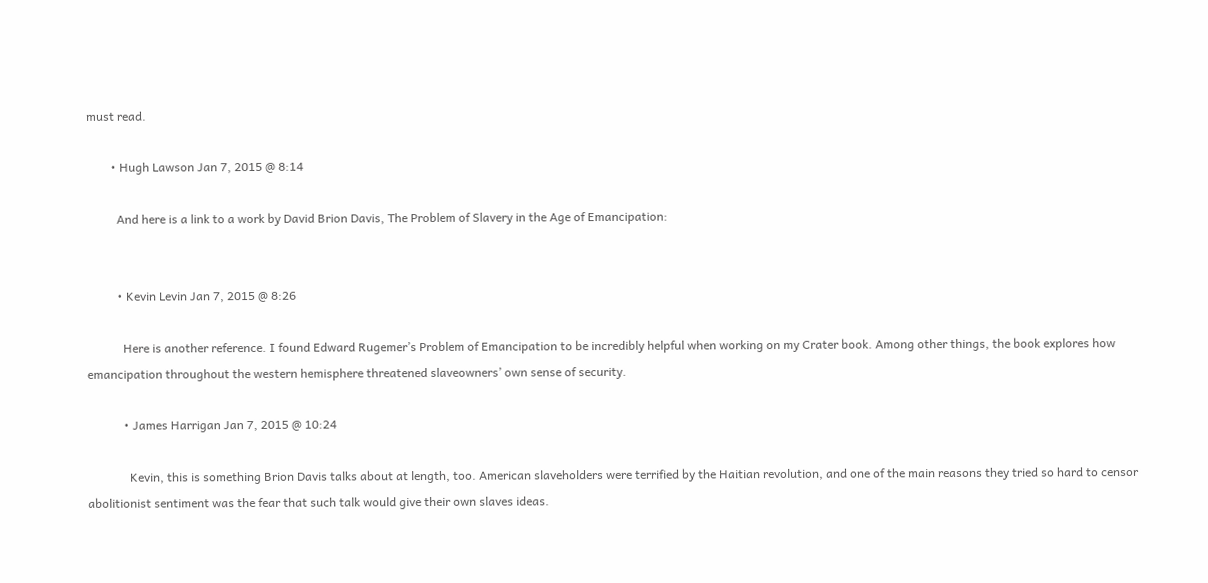must read.

        • Hugh Lawson Jan 7, 2015 @ 8:14

          And here is a link to a work by David Brion Davis, The Problem of Slavery in the Age of Emancipation:


          • Kevin Levin Jan 7, 2015 @ 8:26

            Here is another reference. I found Edward Rugemer’s Problem of Emancipation to be incredibly helpful when working on my Crater book. Among other things, the book explores how emancipation throughout the western hemisphere threatened slaveowners’ own sense of security.

            • James Harrigan Jan 7, 2015 @ 10:24

              Kevin, this is something Brion Davis talks about at length, too. American slaveholders were terrified by the Haitian revolution, and one of the main reasons they tried so hard to censor abolitionist sentiment was the fear that such talk would give their own slaves ideas.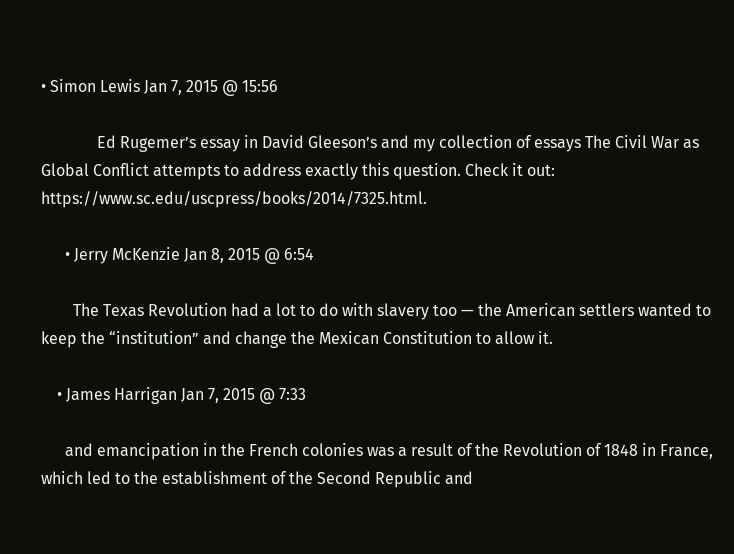• Simon Lewis Jan 7, 2015 @ 15:56

              Ed Rugemer’s essay in David Gleeson’s and my collection of essays The Civil War as Global Conflict attempts to address exactly this question. Check it out: https://www.sc.edu/uscpress/books/2014/7325.html.

      • Jerry McKenzie Jan 8, 2015 @ 6:54

        The Texas Revolution had a lot to do with slavery too — the American settlers wanted to keep the “institution” and change the Mexican Constitution to allow it.

    • James Harrigan Jan 7, 2015 @ 7:33

      and emancipation in the French colonies was a result of the Revolution of 1848 in France, which led to the establishment of the Second Republic and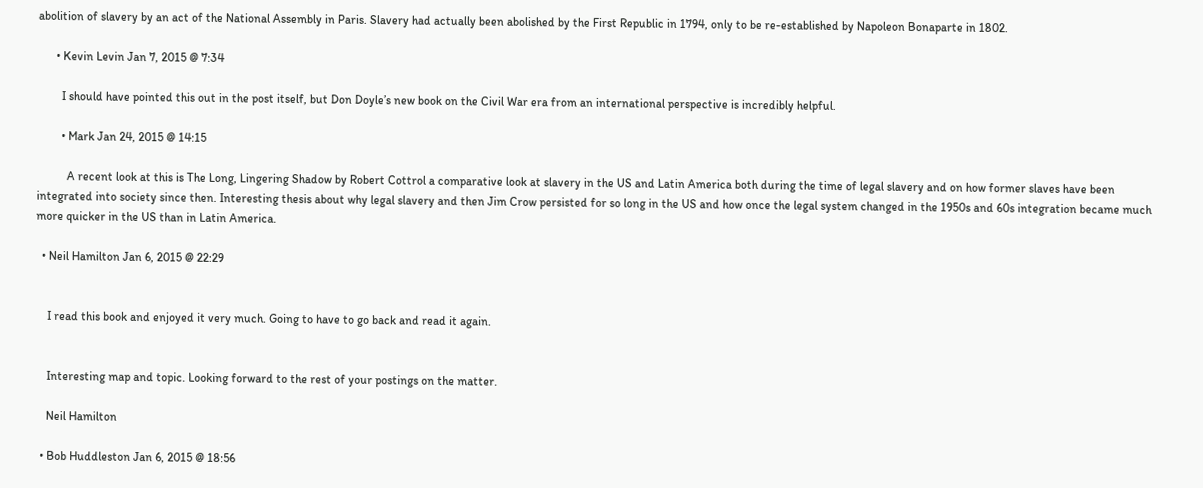abolition of slavery by an act of the National Assembly in Paris. Slavery had actually been abolished by the First Republic in 1794, only to be re-established by Napoleon Bonaparte in 1802.

      • Kevin Levin Jan 7, 2015 @ 7:34

        I should have pointed this out in the post itself, but Don Doyle’s new book on the Civil War era from an international perspective is incredibly helpful.

        • Mark Jan 24, 2015 @ 14:15

          A recent look at this is The Long, Lingering Shadow by Robert Cottrol a comparative look at slavery in the US and Latin America both during the time of legal slavery and on how former slaves have been integrated into society since then. Interesting thesis about why legal slavery and then Jim Crow persisted for so long in the US and how once the legal system changed in the 1950s and 60s integration became much more quicker in the US than in Latin America.

  • Neil Hamilton Jan 6, 2015 @ 22:29


    I read this book and enjoyed it very much. Going to have to go back and read it again.


    Interesting map and topic. Looking forward to the rest of your postings on the matter.

    Neil Hamilton

  • Bob Huddleston Jan 6, 2015 @ 18:56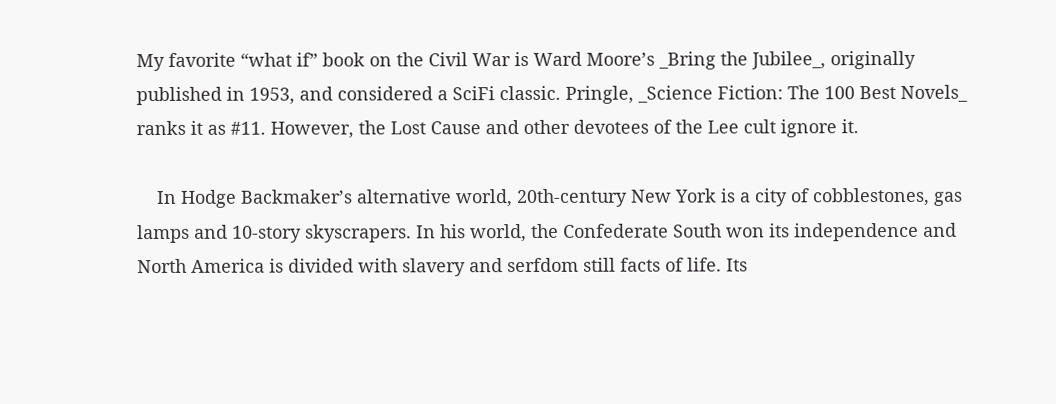My favorite “what if” book on the Civil War is Ward Moore’s _Bring the Jubilee_, originally published in 1953, and considered a SciFi classic. Pringle, _Science Fiction: The 100 Best Novels_ ranks it as #11. However, the Lost Cause and other devotees of the Lee cult ignore it.

    In Hodge Backmaker’s alternative world, 20th-century New York is a city of cobblestones, gas lamps and 10-story skyscrapers. In his world, the Confederate South won its independence and North America is divided with slavery and serfdom still facts of life. Its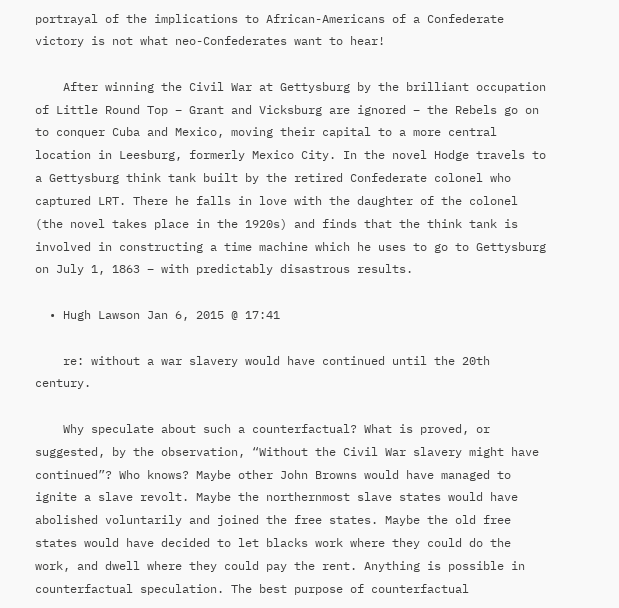portrayal of the implications to African-Americans of a Confederate victory is not what neo-Confederates want to hear!

    After winning the Civil War at Gettysburg by the brilliant occupation of Little Round Top – Grant and Vicksburg are ignored – the Rebels go on to conquer Cuba and Mexico, moving their capital to a more central location in Leesburg, formerly Mexico City. In the novel Hodge travels to a Gettysburg think tank built by the retired Confederate colonel who captured LRT. There he falls in love with the daughter of the colonel (the novel takes place in the 1920s) and finds that the think tank is involved in constructing a time machine which he uses to go to Gettysburg on July 1, 1863 – with predictably disastrous results.

  • Hugh Lawson Jan 6, 2015 @ 17:41

    re: without a war slavery would have continued until the 20th century.

    Why speculate about such a counterfactual? What is proved, or suggested, by the observation, “Without the Civil War slavery might have continued”? Who knows? Maybe other John Browns would have managed to ignite a slave revolt. Maybe the northernmost slave states would have abolished voluntarily and joined the free states. Maybe the old free states would have decided to let blacks work where they could do the work, and dwell where they could pay the rent. Anything is possible in counterfactual speculation. The best purpose of counterfactual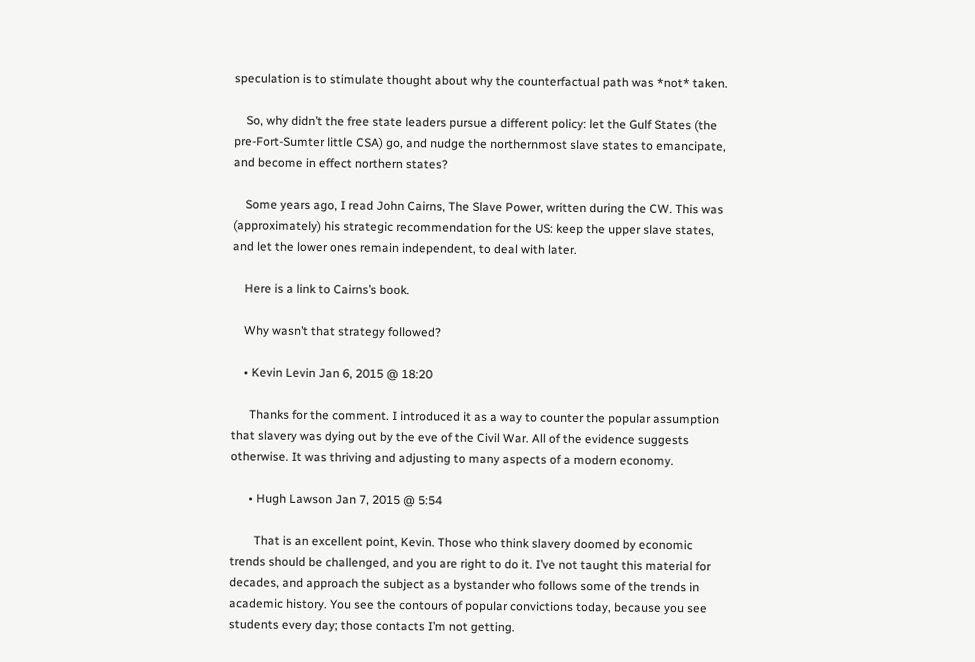speculation is to stimulate thought about why the counterfactual path was *not* taken.

    So, why didn’t the free state leaders pursue a different policy: let the Gulf States (the pre-Fort-Sumter little CSA) go, and nudge the northernmost slave states to emancipate, and become in effect northern states?

    Some years ago, I read John Cairns, The Slave Power, written during the CW. This was (approximately) his strategic recommendation for the US: keep the upper slave states, and let the lower ones remain independent, to deal with later.

    Here is a link to Cairns’s book.

    Why wasn’t that strategy followed?

    • Kevin Levin Jan 6, 2015 @ 18:20

      Thanks for the comment. I introduced it as a way to counter the popular assumption that slavery was dying out by the eve of the Civil War. All of the evidence suggests otherwise. It was thriving and adjusting to many aspects of a modern economy.

      • Hugh Lawson Jan 7, 2015 @ 5:54

        That is an excellent point, Kevin. Those who think slavery doomed by economic trends should be challenged, and you are right to do it. I’ve not taught this material for decades, and approach the subject as a bystander who follows some of the trends in academic history. You see the contours of popular convictions today, because you see students every day; those contacts I’m not getting.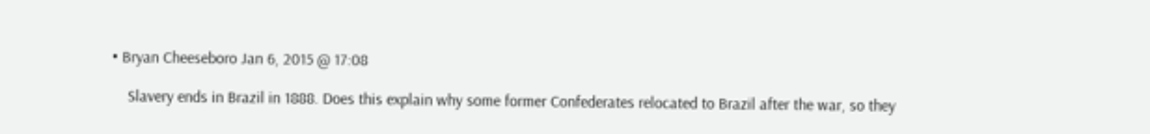• Bryan Cheeseboro Jan 6, 2015 @ 17:08

    Slavery ends in Brazil in 1888. Does this explain why some former Confederates relocated to Brazil after the war, so they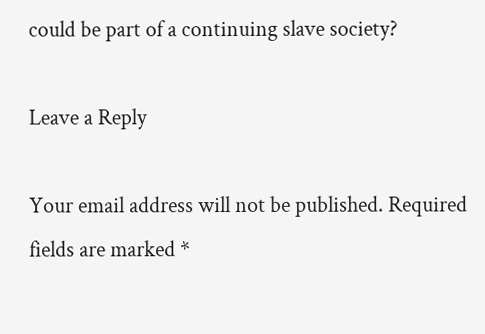could be part of a continuing slave society?

Leave a Reply

Your email address will not be published. Required fields are marked *